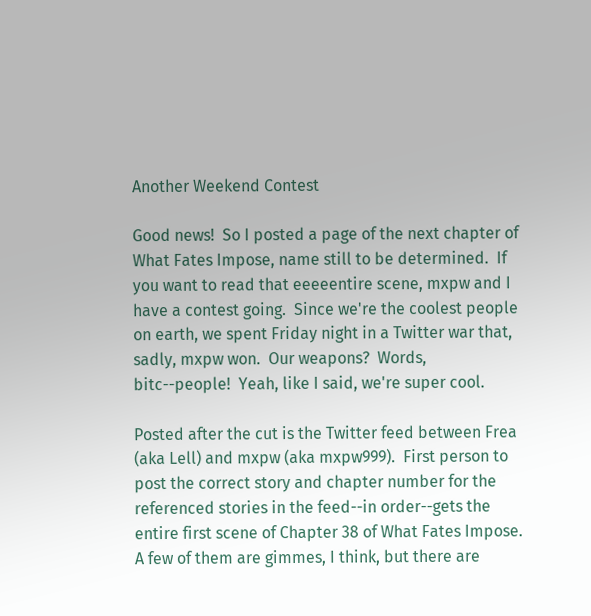Another Weekend Contest

Good news!  So I posted a page of the next chapter of What Fates Impose, name still to be determined.  If you want to read that eeeeentire scene, mxpw and I have a contest going.  Since we're the coolest people on earth, we spent Friday night in a Twitter war that, sadly, mxpw won.  Our weapons?  Words, bitc--people!  Yeah, like I said, we're super cool.

Posted after the cut is the Twitter feed between Frea (aka Lell) and mxpw (aka mxpw999).  First person to post the correct story and chapter number for the referenced stories in the feed--in order--gets the entire first scene of Chapter 38 of What Fates Impose.  A few of them are gimmes, I think, but there are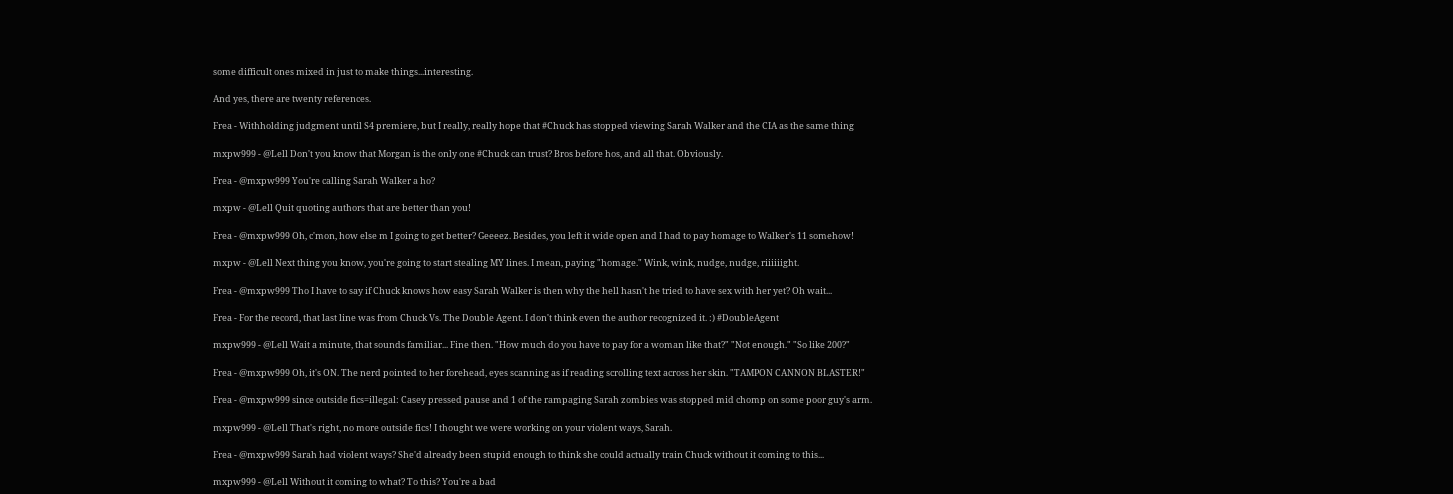some difficult ones mixed in just to make things...interesting.

And yes, there are twenty references.

Frea - Withholding judgment until S4 premiere, but I really, really hope that #Chuck has stopped viewing Sarah Walker and the CIA as the same thing

mxpw999 - @Lell Don't you know that Morgan is the only one #Chuck can trust? Bros before hos, and all that. Obviously.

Frea - @mxpw999 You're calling Sarah Walker a ho?

mxpw - @Lell Quit quoting authors that are better than you!

Frea - @mxpw999 Oh, c'mon, how else m I going to get better? Geeeez. Besides, you left it wide open and I had to pay homage to Walker's 11 somehow!

mxpw - @Lell Next thing you know, you're going to start stealing MY lines. I mean, paying "homage." Wink, wink, nudge, nudge, riiiiiight.

Frea - @mxpw999 Tho I have to say if Chuck knows how easy Sarah Walker is then why the hell hasn't he tried to have sex with her yet? Oh wait...

Frea - For the record, that last line was from Chuck Vs. The Double Agent. I don't think even the author recognized it. :) #DoubleAgent

mxpw999 - @Lell Wait a minute, that sounds familiar... Fine then. "How much do you have to pay for a woman like that?" "Not enough." "So like 200?"

Frea - @mxpw999 Oh, it's ON. The nerd pointed to her forehead, eyes scanning as if reading scrolling text across her skin. "TAMPON CANNON BLASTER!"

Frea - @mxpw999 since outside fics=illegal: Casey pressed pause and 1 of the rampaging Sarah zombies was stopped mid chomp on some poor guy's arm.

mxpw999 - @Lell That's right, no more outside fics! I thought we were working on your violent ways, Sarah.

Frea - @mxpw999 Sarah had violent ways? She'd already been stupid enough to think she could actually train Chuck without it coming to this...

mxpw999 - @Lell Without it coming to what? To this? You're a bad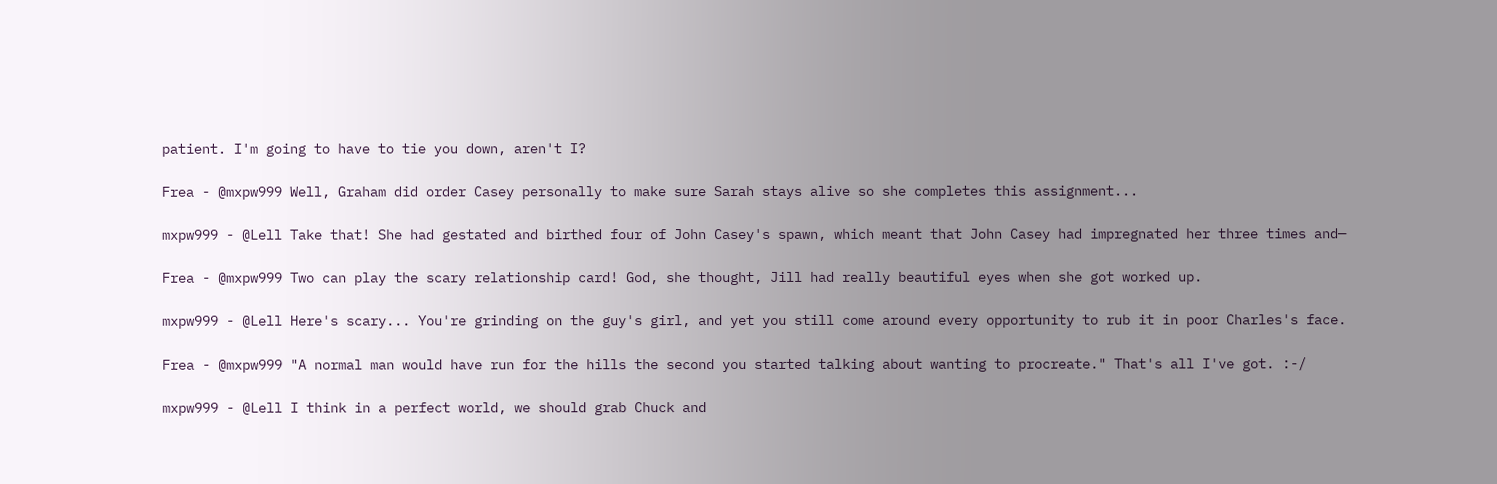patient. I'm going to have to tie you down, aren't I?

Frea - @mxpw999 Well, Graham did order Casey personally to make sure Sarah stays alive so she completes this assignment...

mxpw999 - @Lell Take that! She had gestated and birthed four of John Casey's spawn, which meant that John Casey had impregnated her three times and—

Frea - @mxpw999 Two can play the scary relationship card! God, she thought, Jill had really beautiful eyes when she got worked up.

mxpw999 - @Lell Here's scary... You're grinding on the guy's girl, and yet you still come around every opportunity to rub it in poor Charles's face.

Frea - @mxpw999 "A normal man would have run for the hills the second you started talking about wanting to procreate." That's all I've got. :-/

mxpw999 - @Lell I think in a perfect world, we should grab Chuck and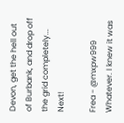Devon, get the hell out of Burbank, and drop off the grid completely... Next!

Frea - @mxpw999 Whatever. I knew it was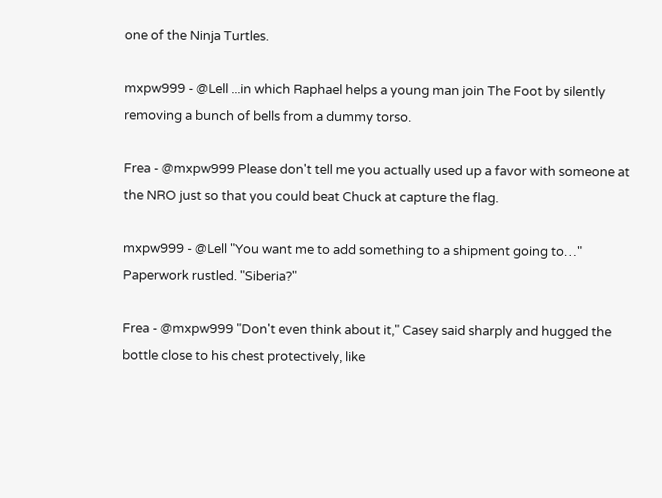one of the Ninja Turtles.

mxpw999 - @Lell ...in which Raphael helps a young man join The Foot by silently removing a bunch of bells from a dummy torso.

Frea - @mxpw999 Please don't tell me you actually used up a favor with someone at the NRO just so that you could beat Chuck at capture the flag.

mxpw999 - @Lell "You want me to add something to a shipment going to…" Paperwork rustled. "Siberia?"

Frea - @mxpw999 "Don't even think about it," Casey said sharply and hugged the bottle close to his chest protectively, like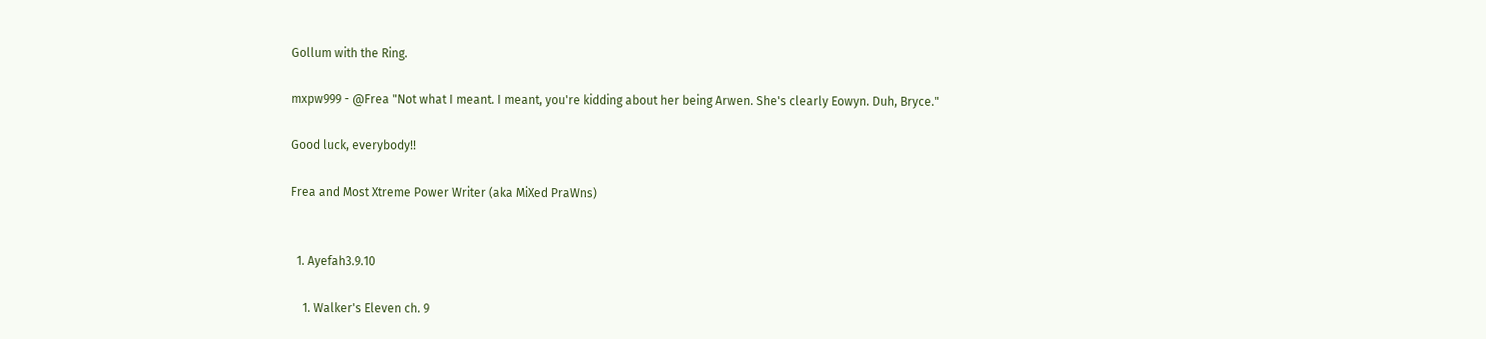Gollum with the Ring.

mxpw999 - @Frea "Not what I meant. I meant, you're kidding about her being Arwen. She's clearly Eowyn. Duh, Bryce."

Good luck, everybody!!

Frea and Most Xtreme Power Writer (aka MiXed PraWns)


  1. Ayefah3.9.10

    1. Walker's Eleven ch. 9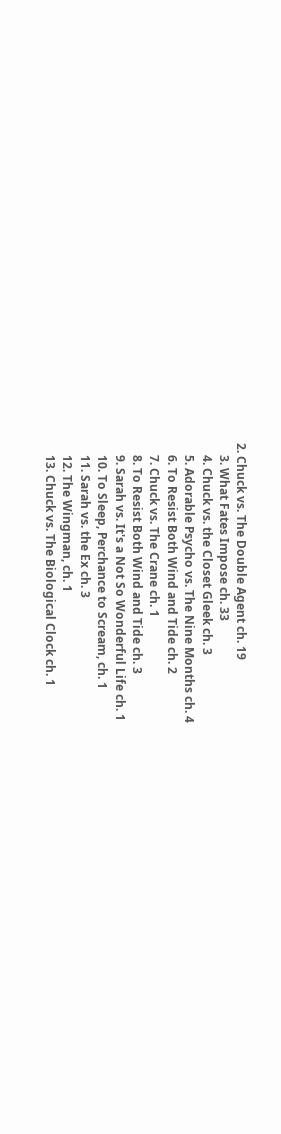2. Chuck vs. The Double Agent ch. 19
    3. What Fates Impose ch. 33
    4. Chuck vs. the Closet Gleek ch. 3
    5. Adorable Psycho vs. The Nine Months ch. 4
    6. To Resist Both Wind and Tide ch. 2
    7. Chuck vs. The Crane ch. 1
    8. To Resist Both Wind and Tide ch. 3
    9. Sarah vs. It's a Not So Wonderful Life ch. 1
    10. To Sleep, Perchance to Scream, ch. 1
    11. Sarah vs. the Ex ch. 3
    12. The Wingman, ch. 1
    13. Chuck vs. The Biological Clock ch. 1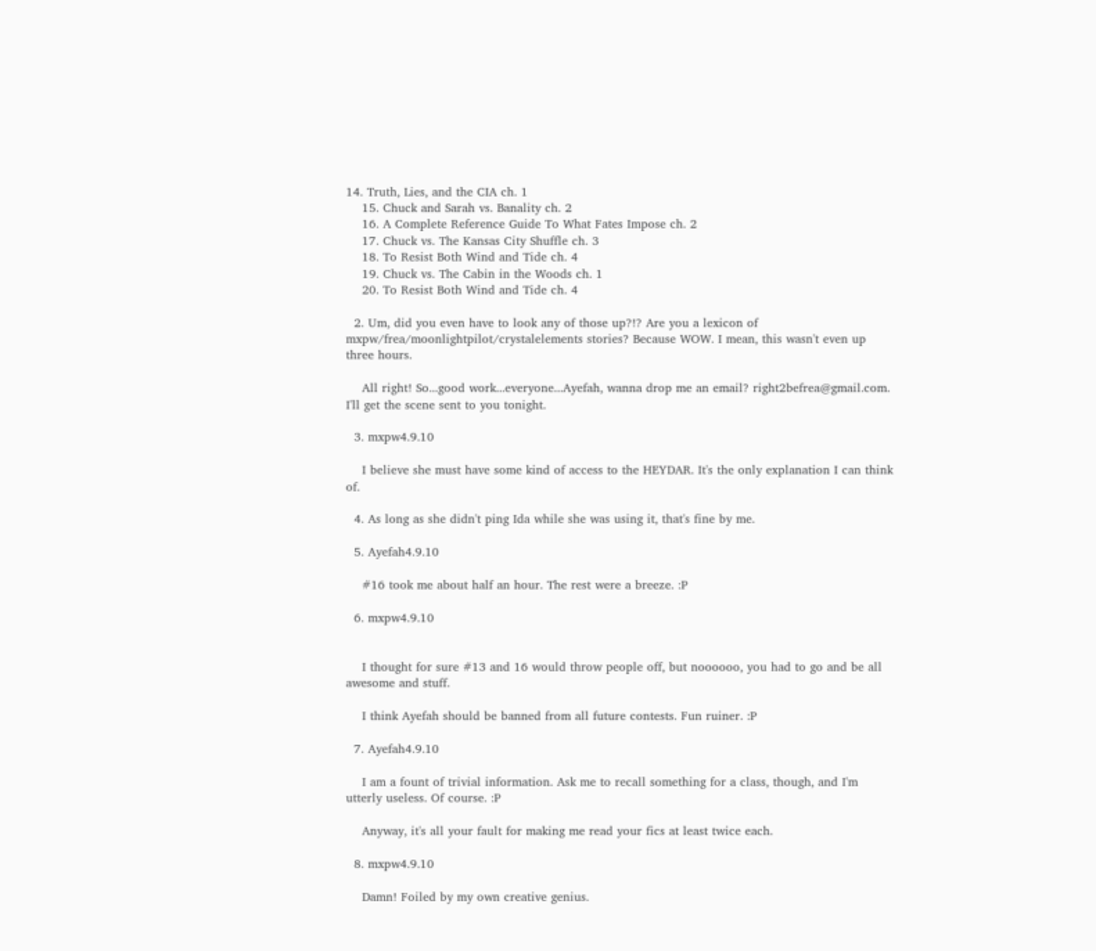14. Truth, Lies, and the CIA ch. 1
    15. Chuck and Sarah vs. Banality ch. 2
    16. A Complete Reference Guide To What Fates Impose ch. 2
    17. Chuck vs. The Kansas City Shuffle ch. 3
    18. To Resist Both Wind and Tide ch. 4
    19. Chuck vs. The Cabin in the Woods ch. 1
    20. To Resist Both Wind and Tide ch. 4

  2. Um, did you even have to look any of those up?!? Are you a lexicon of mxpw/frea/moonlightpilot/crystalelements stories? Because WOW. I mean, this wasn't even up three hours.

    All right! So...good work...everyone...Ayefah, wanna drop me an email? right2befrea@gmail.com. I'll get the scene sent to you tonight.

  3. mxpw4.9.10

    I believe she must have some kind of access to the HEYDAR. It's the only explanation I can think of.

  4. As long as she didn't ping Ida while she was using it, that's fine by me.

  5. Ayefah4.9.10

    #16 took me about half an hour. The rest were a breeze. :P

  6. mxpw4.9.10


    I thought for sure #13 and 16 would throw people off, but noooooo, you had to go and be all awesome and stuff.

    I think Ayefah should be banned from all future contests. Fun ruiner. :P

  7. Ayefah4.9.10

    I am a fount of trivial information. Ask me to recall something for a class, though, and I'm utterly useless. Of course. :P

    Anyway, it's all your fault for making me read your fics at least twice each.

  8. mxpw4.9.10

    Damn! Foiled by my own creative genius.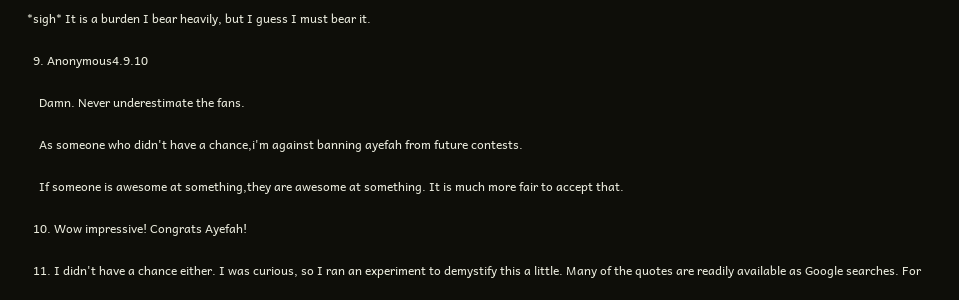*sigh* It is a burden I bear heavily, but I guess I must bear it.

  9. Anonymous4.9.10

    Damn. Never underestimate the fans.

    As someone who didn't have a chance,i'm against banning ayefah from future contests.

    If someone is awesome at something,they are awesome at something. It is much more fair to accept that.

  10. Wow impressive! Congrats Ayefah!

  11. I didn't have a chance either. I was curious, so I ran an experiment to demystify this a little. Many of the quotes are readily available as Google searches. For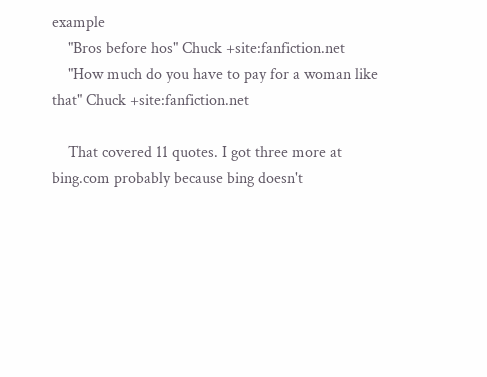example
    "Bros before hos" Chuck +site:fanfiction.net
    "How much do you have to pay for a woman like that" Chuck +site:fanfiction.net

    That covered 11 quotes. I got three more at bing.com probably because bing doesn't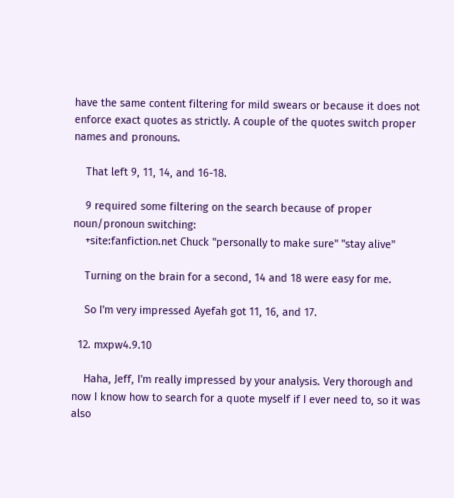have the same content filtering for mild swears or because it does not enforce exact quotes as strictly. A couple of the quotes switch proper names and pronouns.

    That left 9, 11, 14, and 16-18.

    9 required some filtering on the search because of proper noun/pronoun switching:
    +site:fanfiction.net Chuck "personally to make sure" "stay alive"

    Turning on the brain for a second, 14 and 18 were easy for me.

    So I'm very impressed Ayefah got 11, 16, and 17.

  12. mxpw4.9.10

    Haha, Jeff, I'm really impressed by your analysis. Very thorough and now I know how to search for a quote myself if I ever need to, so it was also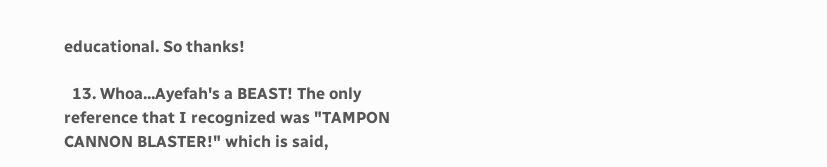educational. So thanks!

  13. Whoa...Ayefah's a BEAST! The only reference that I recognized was "TAMPON CANNON BLASTER!" which is said,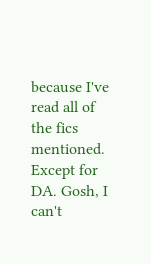because I've read all of the fics mentioned. Except for DA. Gosh, I can't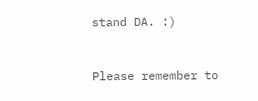stand DA. :)


Please remember to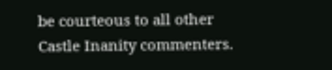be courteous to all other Castle Inanity commenters.